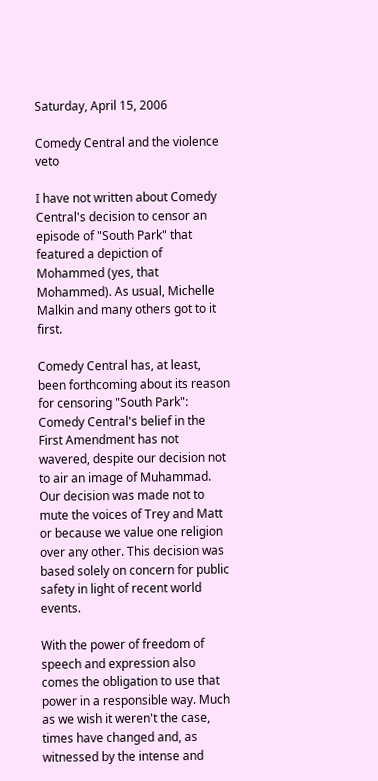Saturday, April 15, 2006

Comedy Central and the violence veto

I have not written about Comedy Central's decision to censor an episode of "South Park" that featured a depiction of Mohammed (yes, that Mohammed). As usual, Michelle Malkin and many others got to it first.

Comedy Central has, at least, been forthcoming about its reason for censoring "South Park":
Comedy Central's belief in the First Amendment has not wavered, despite our decision not to air an image of Muhammad. Our decision was made not to mute the voices of Trey and Matt or because we value one religion over any other. This decision was based solely on concern for public safety in light of recent world events.

With the power of freedom of speech and expression also comes the obligation to use that power in a responsible way. Much as we wish it weren't the case, times have changed and, as witnessed by the intense and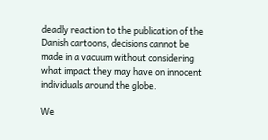deadly reaction to the publication of the Danish cartoons, decisions cannot be made in a vacuum without considering what impact they may have on innocent individuals around the globe.

We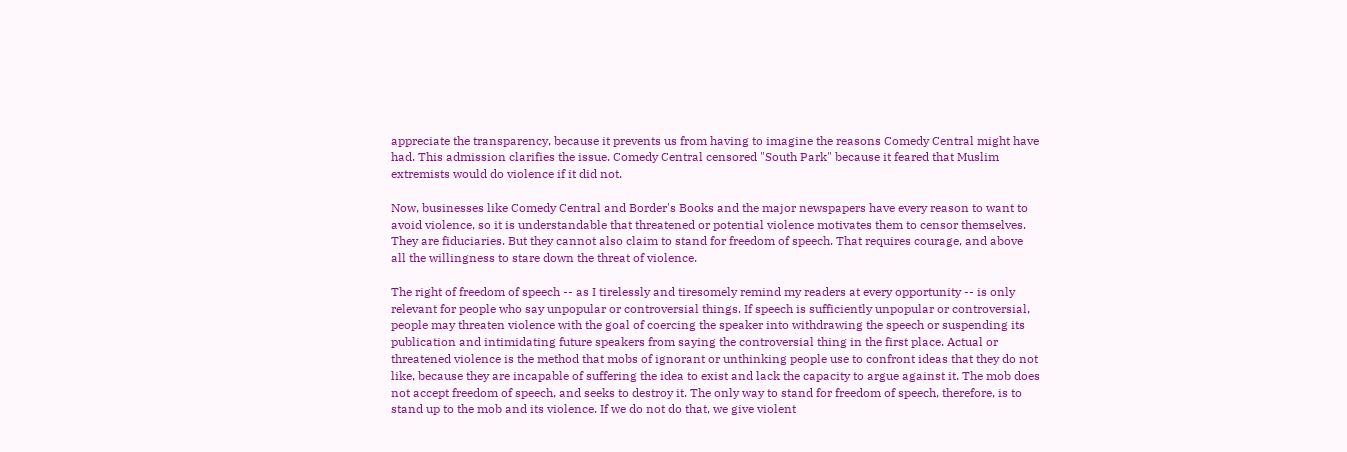appreciate the transparency, because it prevents us from having to imagine the reasons Comedy Central might have had. This admission clarifies the issue. Comedy Central censored "South Park" because it feared that Muslim extremists would do violence if it did not.

Now, businesses like Comedy Central and Border's Books and the major newspapers have every reason to want to avoid violence, so it is understandable that threatened or potential violence motivates them to censor themselves. They are fiduciaries. But they cannot also claim to stand for freedom of speech. That requires courage, and above all the willingness to stare down the threat of violence.

The right of freedom of speech -- as I tirelessly and tiresomely remind my readers at every opportunity -- is only relevant for people who say unpopular or controversial things. If speech is sufficiently unpopular or controversial, people may threaten violence with the goal of coercing the speaker into withdrawing the speech or suspending its publication and intimidating future speakers from saying the controversial thing in the first place. Actual or threatened violence is the method that mobs of ignorant or unthinking people use to confront ideas that they do not like, because they are incapable of suffering the idea to exist and lack the capacity to argue against it. The mob does not accept freedom of speech, and seeks to destroy it. The only way to stand for freedom of speech, therefore, is to stand up to the mob and its violence. If we do not do that, we give violent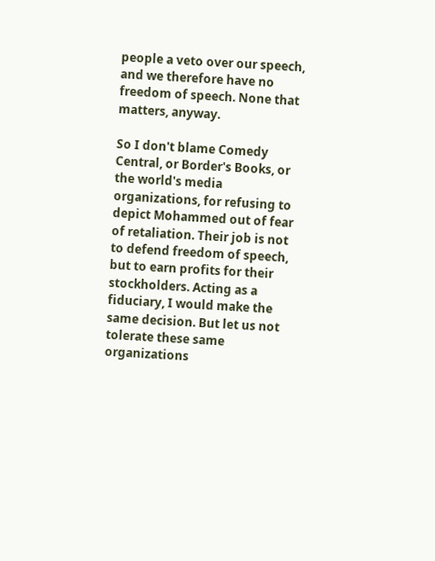people a veto over our speech, and we therefore have no freedom of speech. None that matters, anyway.

So I don't blame Comedy Central, or Border's Books, or the world's media organizations, for refusing to depict Mohammed out of fear of retaliation. Their job is not to defend freedom of speech, but to earn profits for their stockholders. Acting as a fiduciary, I would make the same decision. But let us not tolerate these same organizations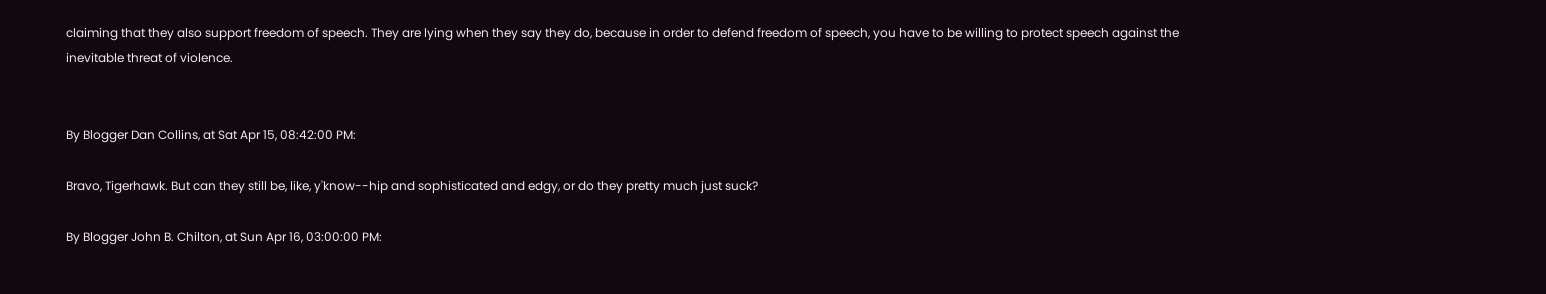claiming that they also support freedom of speech. They are lying when they say they do, because in order to defend freedom of speech, you have to be willing to protect speech against the inevitable threat of violence.


By Blogger Dan Collins, at Sat Apr 15, 08:42:00 PM:

Bravo, Tigerhawk. But can they still be, like, y'know--hip and sophisticated and edgy, or do they pretty much just suck?

By Blogger John B. Chilton, at Sun Apr 16, 03:00:00 PM: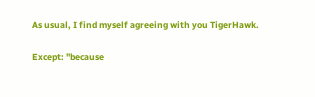As usual, I find myself agreeing with you TigerHawk.

Except: "because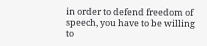in order to defend freedom of speech, you have to be willing to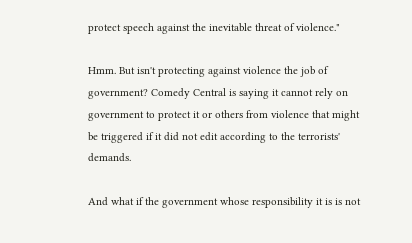protect speech against the inevitable threat of violence."

Hmm. But isn't protecting against violence the job of government? Comedy Central is saying it cannot rely on government to protect it or others from violence that might be triggered if it did not edit according to the terrorists' demands.

And what if the government whose responsibility it is is not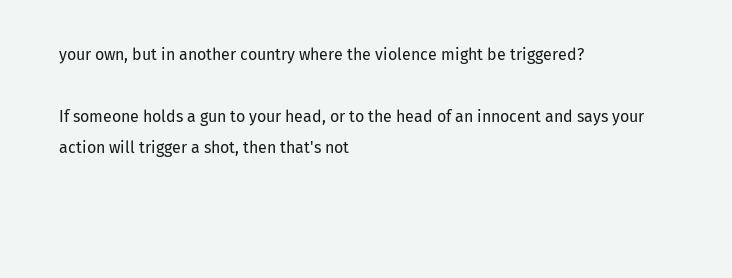your own, but in another country where the violence might be triggered?

If someone holds a gun to your head, or to the head of an innocent and says your action will trigger a shot, then that's not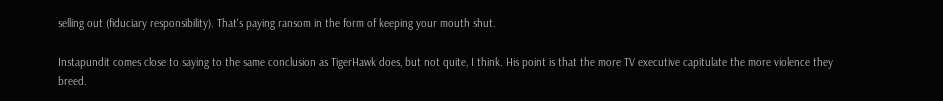selling out (fiduciary responsibility). That's paying ransom in the form of keeping your mouth shut.

Instapundit comes close to saying to the same conclusion as TigerHawk does, but not quite, I think. His point is that the more TV executive capitulate the more violence they breed.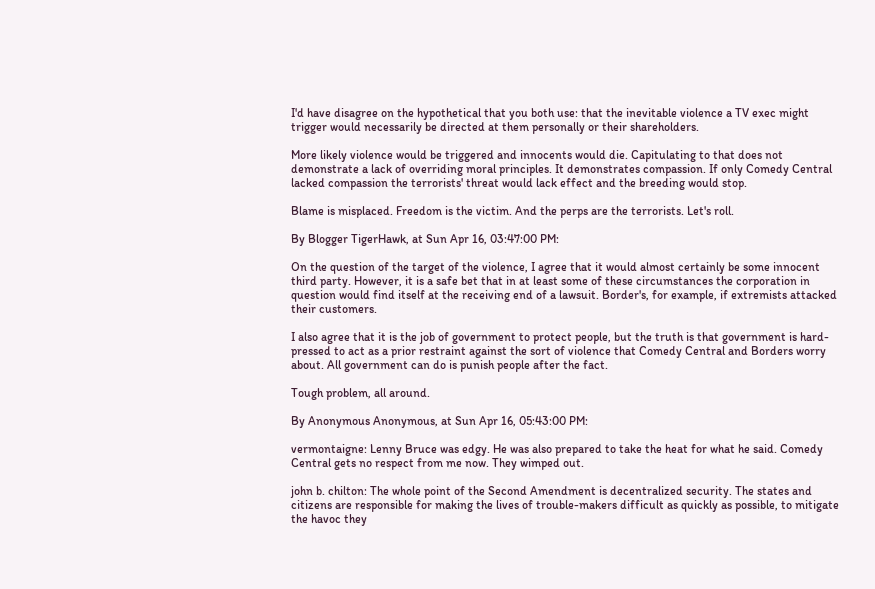I'd have disagree on the hypothetical that you both use: that the inevitable violence a TV exec might trigger would necessarily be directed at them personally or their shareholders.

More likely violence would be triggered and innocents would die. Capitulating to that does not demonstrate a lack of overriding moral principles. It demonstrates compassion. If only Comedy Central lacked compassion the terrorists' threat would lack effect and the breeding would stop.

Blame is misplaced. Freedom is the victim. And the perps are the terrorists. Let's roll.

By Blogger TigerHawk, at Sun Apr 16, 03:47:00 PM:

On the question of the target of the violence, I agree that it would almost certainly be some innocent third party. However, it is a safe bet that in at least some of these circumstances the corporation in question would find itself at the receiving end of a lawsuit. Border's, for example, if extremists attacked their customers.

I also agree that it is the job of government to protect people, but the truth is that government is hard-pressed to act as a prior restraint against the sort of violence that Comedy Central and Borders worry about. All government can do is punish people after the fact.

Tough problem, all around.

By Anonymous Anonymous, at Sun Apr 16, 05:43:00 PM:

vermontaigne: Lenny Bruce was edgy. He was also prepared to take the heat for what he said. Comedy Central gets no respect from me now. They wimped out.

john b. chilton: The whole point of the Second Amendment is decentralized security. The states and citizens are responsible for making the lives of trouble-makers difficult as quickly as possible, to mitigate the havoc they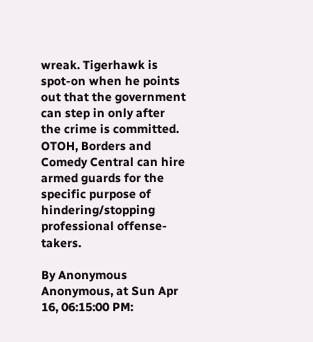wreak. Tigerhawk is spot-on when he points out that the government can step in only after the crime is committed. OTOH, Borders and Comedy Central can hire armed guards for the specific purpose of hindering/stopping professional offense-takers.

By Anonymous Anonymous, at Sun Apr 16, 06:15:00 PM: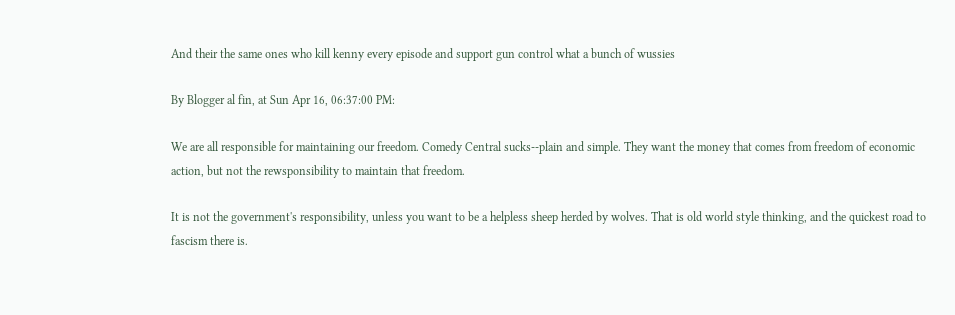And their the same ones who kill kenny every episode and support gun control what a bunch of wussies

By Blogger al fin, at Sun Apr 16, 06:37:00 PM:

We are all responsible for maintaining our freedom. Comedy Central sucks--plain and simple. They want the money that comes from freedom of economic action, but not the rewsponsibility to maintain that freedom.

It is not the government's responsibility, unless you want to be a helpless sheep herded by wolves. That is old world style thinking, and the quickest road to fascism there is.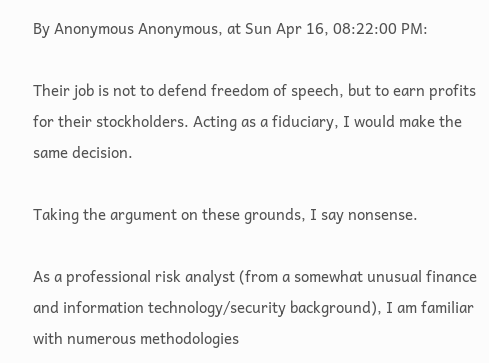By Anonymous Anonymous, at Sun Apr 16, 08:22:00 PM:

Their job is not to defend freedom of speech, but to earn profits for their stockholders. Acting as a fiduciary, I would make the same decision.

Taking the argument on these grounds, I say nonsense.

As a professional risk analyst (from a somewhat unusual finance and information technology/security background), I am familiar with numerous methodologies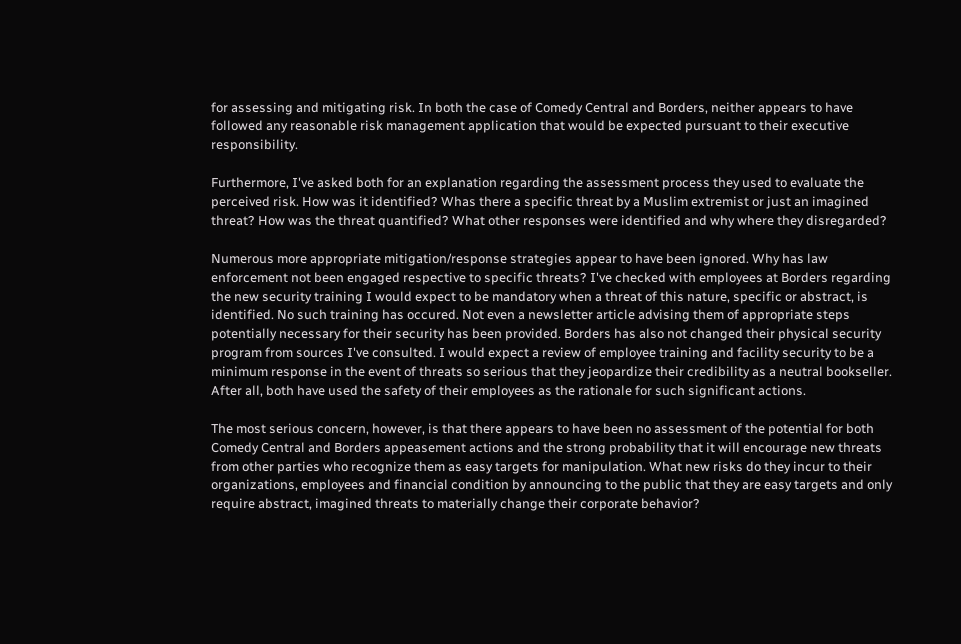for assessing and mitigating risk. In both the case of Comedy Central and Borders, neither appears to have followed any reasonable risk management application that would be expected pursuant to their executive responsibility.

Furthermore, I've asked both for an explanation regarding the assessment process they used to evaluate the perceived risk. How was it identified? Whas there a specific threat by a Muslim extremist or just an imagined threat? How was the threat quantified? What other responses were identified and why where they disregarded?

Numerous more appropriate mitigation/response strategies appear to have been ignored. Why has law enforcement not been engaged respective to specific threats? I've checked with employees at Borders regarding the new security training I would expect to be mandatory when a threat of this nature, specific or abstract, is identified. No such training has occured. Not even a newsletter article advising them of appropriate steps potentially necessary for their security has been provided. Borders has also not changed their physical security program from sources I've consulted. I would expect a review of employee training and facility security to be a minimum response in the event of threats so serious that they jeopardize their credibility as a neutral bookseller. After all, both have used the safety of their employees as the rationale for such significant actions.

The most serious concern, however, is that there appears to have been no assessment of the potential for both Comedy Central and Borders appeasement actions and the strong probability that it will encourage new threats from other parties who recognize them as easy targets for manipulation. What new risks do they incur to their organizations, employees and financial condition by announcing to the public that they are easy targets and only require abstract, imagined threats to materially change their corporate behavior?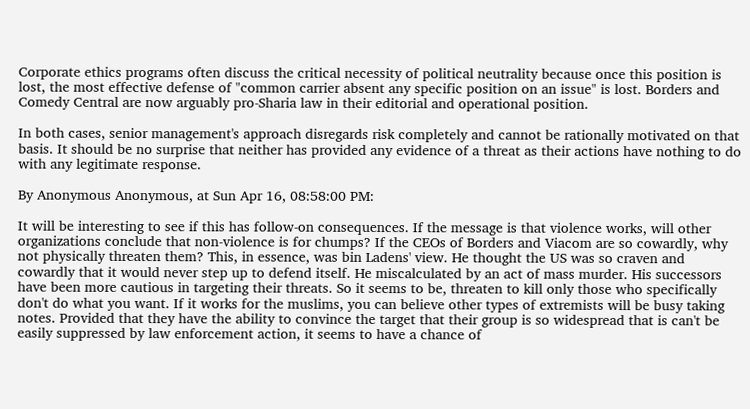Corporate ethics programs often discuss the critical necessity of political neutrality because once this position is lost, the most effective defense of "common carrier absent any specific position on an issue" is lost. Borders and Comedy Central are now arguably pro-Sharia law in their editorial and operational position.

In both cases, senior management's approach disregards risk completely and cannot be rationally motivated on that basis. It should be no surprise that neither has provided any evidence of a threat as their actions have nothing to do with any legitimate response.

By Anonymous Anonymous, at Sun Apr 16, 08:58:00 PM:

It will be interesting to see if this has follow-on consequences. If the message is that violence works, will other organizations conclude that non-violence is for chumps? If the CEOs of Borders and Viacom are so cowardly, why not physically threaten them? This, in essence, was bin Ladens' view. He thought the US was so craven and cowardly that it would never step up to defend itself. He miscalculated by an act of mass murder. His successors have been more cautious in targeting their threats. So it seems to be, threaten to kill only those who specifically don't do what you want. If it works for the muslims, you can believe other types of extremists will be busy taking notes. Provided that they have the ability to convince the target that their group is so widespread that is can't be easily suppressed by law enforcement action, it seems to have a chance of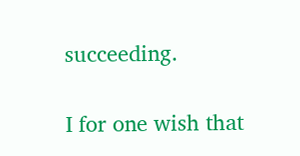succeeding.

I for one wish that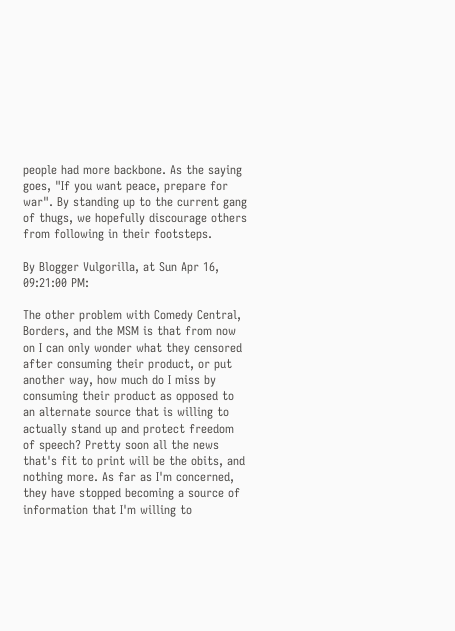people had more backbone. As the saying goes, "If you want peace, prepare for war". By standing up to the current gang of thugs, we hopefully discourage others from following in their footsteps.

By Blogger Vulgorilla, at Sun Apr 16, 09:21:00 PM:

The other problem with Comedy Central, Borders, and the MSM is that from now on I can only wonder what they censored after consuming their product, or put another way, how much do I miss by consuming their product as opposed to an alternate source that is willing to actually stand up and protect freedom of speech? Pretty soon all the news that's fit to print will be the obits, and nothing more. As far as I'm concerned, they have stopped becoming a source of information that I'm willing to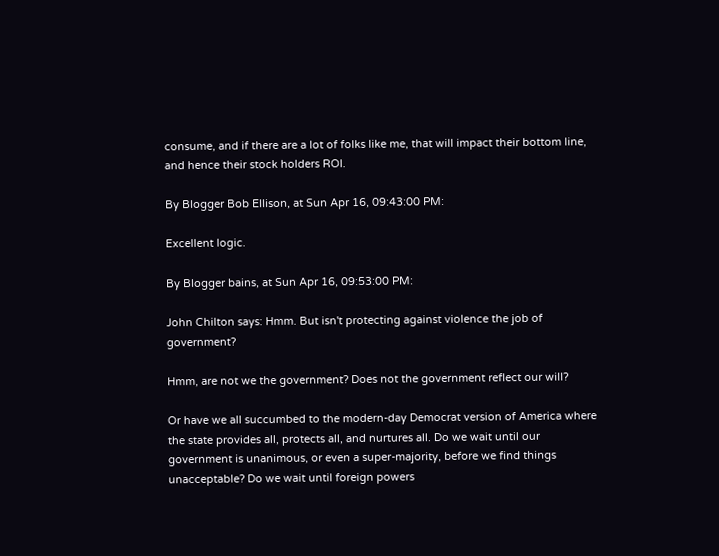consume, and if there are a lot of folks like me, that will impact their bottom line, and hence their stock holders ROI.

By Blogger Bob Ellison, at Sun Apr 16, 09:43:00 PM:

Excellent logic.

By Blogger bains, at Sun Apr 16, 09:53:00 PM:

John Chilton says: Hmm. But isn't protecting against violence the job of government?

Hmm, are not we the government? Does not the government reflect our will?

Or have we all succumbed to the modern-day Democrat version of America where the state provides all, protects all, and nurtures all. Do we wait until our government is unanimous, or even a super-majority, before we find things unacceptable? Do we wait until foreign powers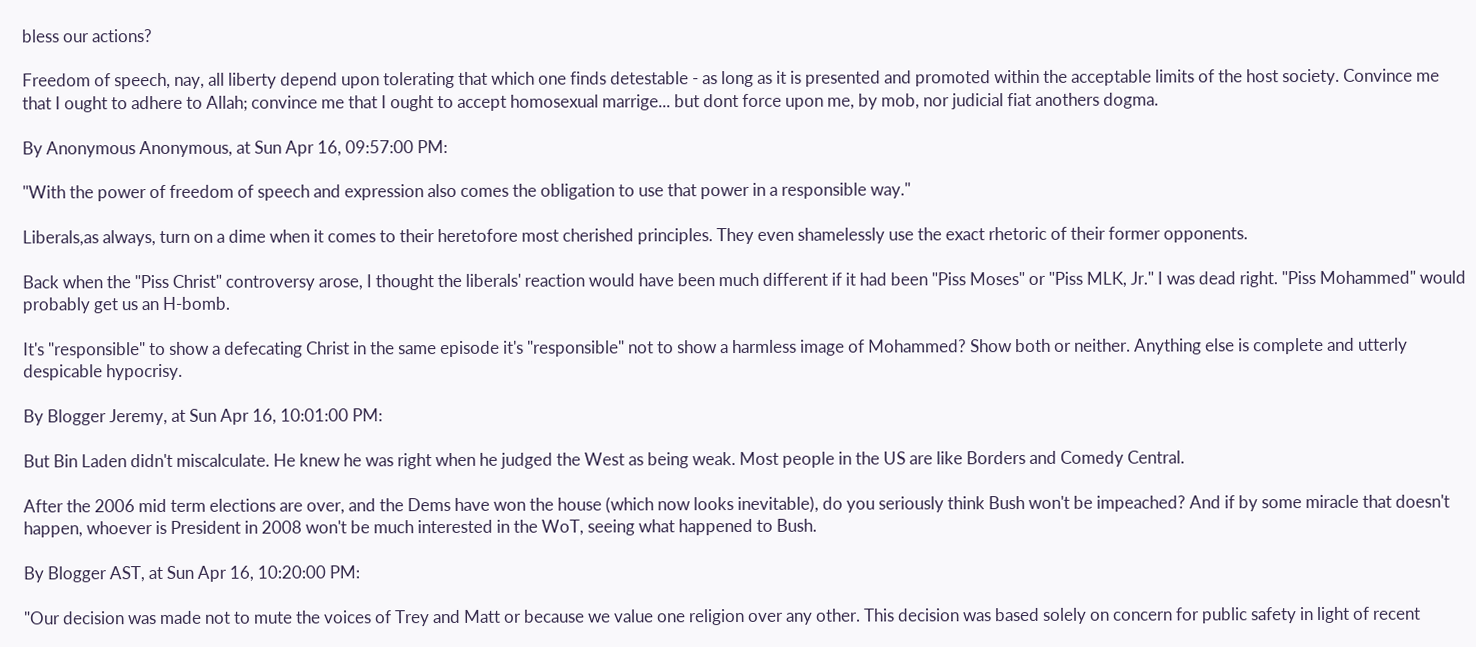bless our actions?

Freedom of speech, nay, all liberty depend upon tolerating that which one finds detestable - as long as it is presented and promoted within the acceptable limits of the host society. Convince me that I ought to adhere to Allah; convince me that I ought to accept homosexual marrige... but dont force upon me, by mob, nor judicial fiat anothers dogma.

By Anonymous Anonymous, at Sun Apr 16, 09:57:00 PM:

"With the power of freedom of speech and expression also comes the obligation to use that power in a responsible way."

Liberals,as always, turn on a dime when it comes to their heretofore most cherished principles. They even shamelessly use the exact rhetoric of their former opponents.

Back when the "Piss Christ" controversy arose, I thought the liberals' reaction would have been much different if it had been "Piss Moses" or "Piss MLK, Jr." I was dead right. "Piss Mohammed" would probably get us an H-bomb.

It's "responsible" to show a defecating Christ in the same episode it's "responsible" not to show a harmless image of Mohammed? Show both or neither. Anything else is complete and utterly despicable hypocrisy.

By Blogger Jeremy, at Sun Apr 16, 10:01:00 PM:

But Bin Laden didn't miscalculate. He knew he was right when he judged the West as being weak. Most people in the US are like Borders and Comedy Central.

After the 2006 mid term elections are over, and the Dems have won the house (which now looks inevitable), do you seriously think Bush won't be impeached? And if by some miracle that doesn't happen, whoever is President in 2008 won't be much interested in the WoT, seeing what happened to Bush.

By Blogger AST, at Sun Apr 16, 10:20:00 PM:

"Our decision was made not to mute the voices of Trey and Matt or because we value one religion over any other. This decision was based solely on concern for public safety in light of recent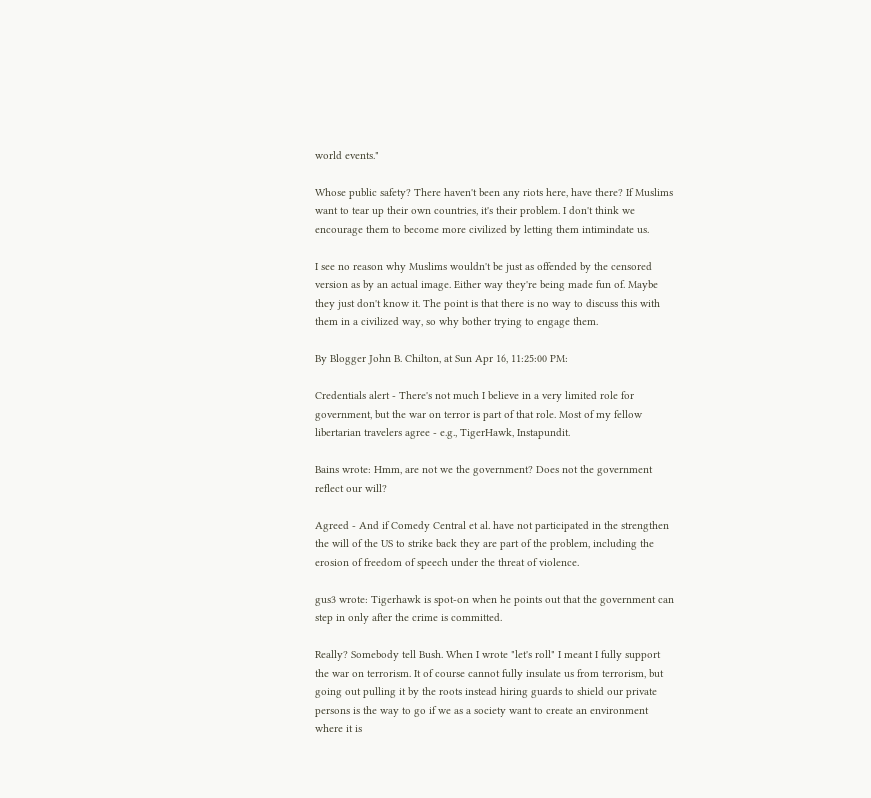world events."

Whose public safety? There haven't been any riots here, have there? If Muslims want to tear up their own countries, it's their problem. I don't think we encourage them to become more civilized by letting them intimindate us.

I see no reason why Muslims wouldn't be just as offended by the censored version as by an actual image. Either way they're being made fun of. Maybe they just don't know it. The point is that there is no way to discuss this with them in a civilized way, so why bother trying to engage them.

By Blogger John B. Chilton, at Sun Apr 16, 11:25:00 PM:

Credentials alert - There's not much I believe in a very limited role for government, but the war on terror is part of that role. Most of my fellow libertarian travelers agree - e.g., TigerHawk, Instapundit.

Bains wrote: Hmm, are not we the government? Does not the government reflect our will?

Agreed - And if Comedy Central et al. have not participated in the strengthen the will of the US to strike back they are part of the problem, including the erosion of freedom of speech under the threat of violence.

gus3 wrote: Tigerhawk is spot-on when he points out that the government can step in only after the crime is committed.

Really? Somebody tell Bush. When I wrote "let's roll" I meant I fully support the war on terrorism. It of course cannot fully insulate us from terrorism, but going out pulling it by the roots instead hiring guards to shield our private persons is the way to go if we as a society want to create an environment where it is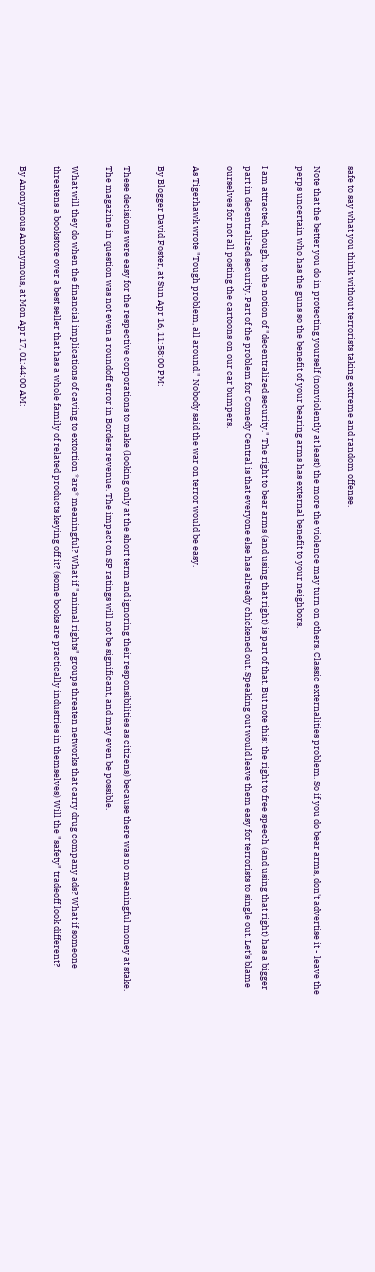safe to say what you think without terrorists taking extreme and random offense.

Note that the better you do in protecting yourself (nonviolently at least) the more the violence may turn on others. Classic externalities problem. So if you do bear arms, don't advertise it - leave the perps uncertain who has the guns so the benefit of your bearing arms has external benefit to your neighbors.

I am attracted, though, to the notion of "decentralized security." The right to bear arms (and using that right) is part of that. But note this: the right to free speech (and using that right) has a bigger part in decentralized security. Part of the problem for Comedy Central is that everyone else has already chickened out. Speaking out would leave them easy for terrorists to single out. Let's blame ourselves for not all posting the cartoons on our car bumpers.

As Tigerhawk wrote "Tough problem, all around." Nobody said the war on terror would be easy.

By Blogger David Foster, at Sun Apr 16, 11:58:00 PM:

These decisions were easy for the respective corporations to make (looking only at the short term and ignoring their responsibilities as citizens) because there was no meaningful money at stake. The magazine in question was not even a roundoff error in Borders revenue. The impact on SP ratings will not be significant, and may even be possible.

What will they do when the financial implications of caving to extortion *are* meaningful? What if "animal rights" groups threaten networks that carry drug company ads? What if someone threatens a bookstore over a best seller that has a whole family of related products keying off it? (some books are practically industries in themselves) Will the "safety" tradeoff look different?

By Anonymous Anonymous, at Mon Apr 17, 01:44:00 AM: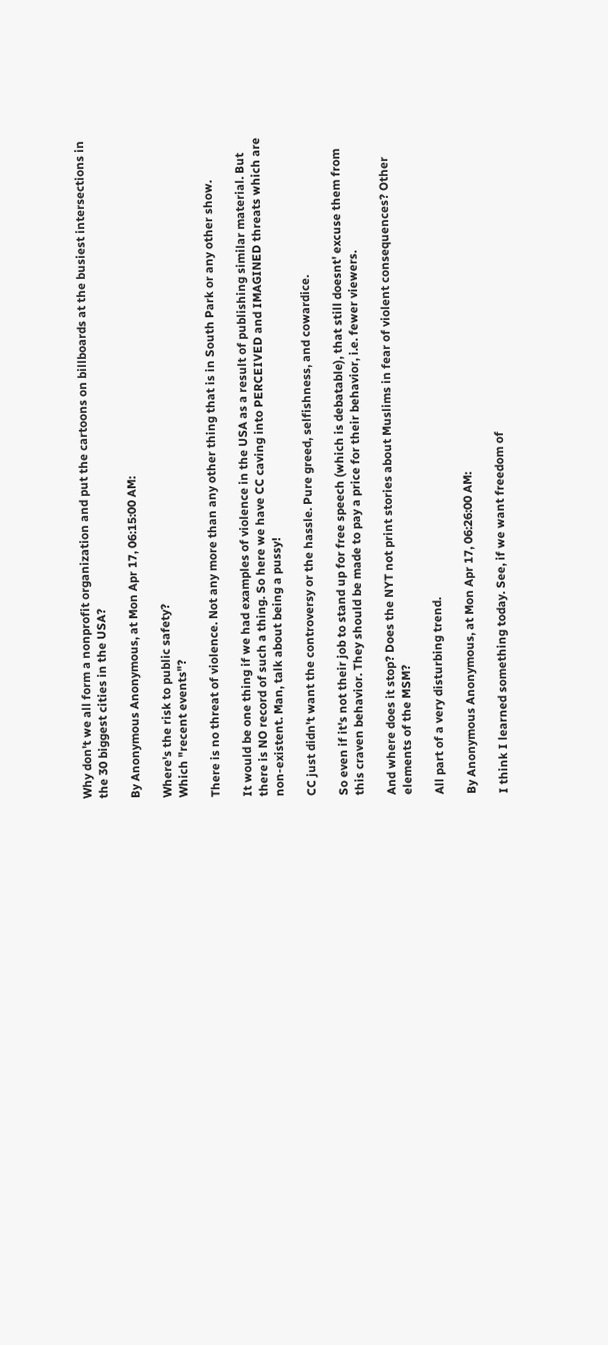Why don't we all form a nonprofit organization and put the cartoons on billboards at the busiest intersections in the 30 biggest cities in the USA?

By Anonymous Anonymous, at Mon Apr 17, 06:15:00 AM:

Where's the risk to public safety?
Which "recent events"?

There is no threat of violence. Not any more than any other thing that is in South Park or any other show.

It would be one thing if we had examples of violence in the USA as a result of publishing similar material. But there is NO record of such a thing. So here we have CC caving into PERCEIVED and IMAGINED threats which are non-existent. Man, talk about being a pussy!

CC just didn't want the controversy or the hassle. Pure greed, selfishness, and cowardice.

So even if it's not their job to stand up for free speech (which is debatable), that still doesnt' excuse them from this craven behavior. They should be made to pay a price for their behavior, i.e. fewer viewers.

And where does it stop? Does the NYT not print stories about Muslims in fear of violent consequences? Other elements of the MSM?

All part of a very disturbing trend.

By Anonymous Anonymous, at Mon Apr 17, 06:26:00 AM:

I think I learned something today. See, if we want freedom of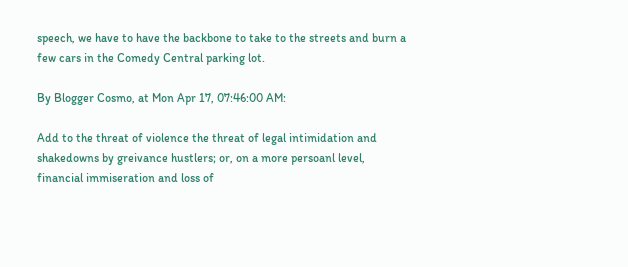speech, we have to have the backbone to take to the streets and burn a few cars in the Comedy Central parking lot.

By Blogger Cosmo, at Mon Apr 17, 07:46:00 AM:

Add to the threat of violence the threat of legal intimidation and shakedowns by greivance hustlers; or, on a more persoanl level, financial immiseration and loss of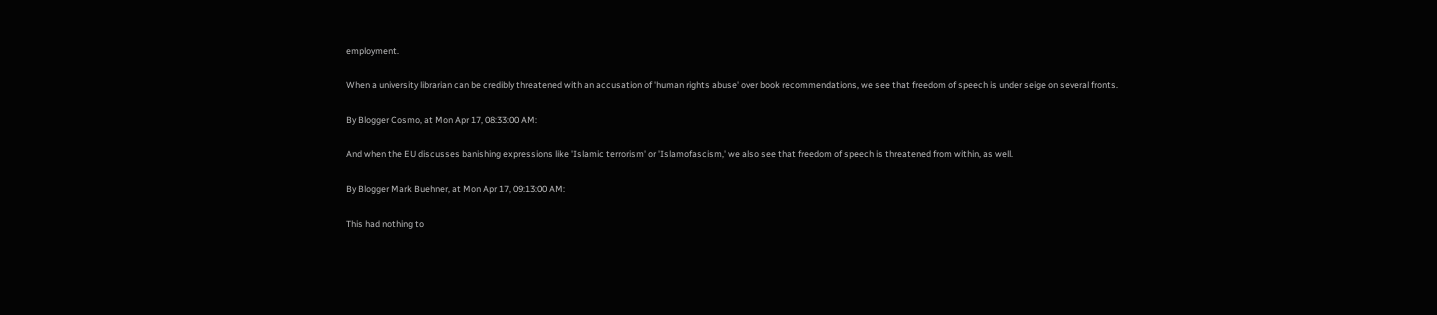employment.

When a university librarian can be credibly threatened with an accusation of 'human rights abuse' over book recommendations, we see that freedom of speech is under seige on several fronts.

By Blogger Cosmo, at Mon Apr 17, 08:33:00 AM:

And when the EU discusses banishing expressions like 'Islamic terrorism' or 'Islamofascism,' we also see that freedom of speech is threatened from within, as well.

By Blogger Mark Buehner, at Mon Apr 17, 09:13:00 AM:

This had nothing to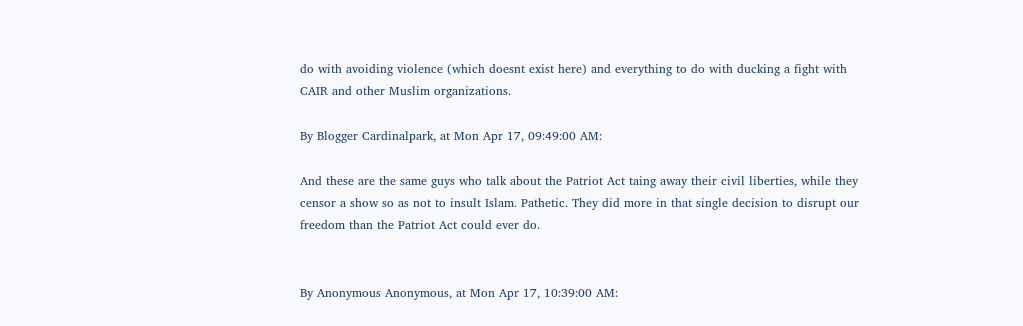do with avoiding violence (which doesnt exist here) and everything to do with ducking a fight with CAIR and other Muslim organizations.

By Blogger Cardinalpark, at Mon Apr 17, 09:49:00 AM:

And these are the same guys who talk about the Patriot Act taing away their civil liberties, while they censor a show so as not to insult Islam. Pathetic. They did more in that single decision to disrupt our freedom than the Patriot Act could ever do.


By Anonymous Anonymous, at Mon Apr 17, 10:39:00 AM: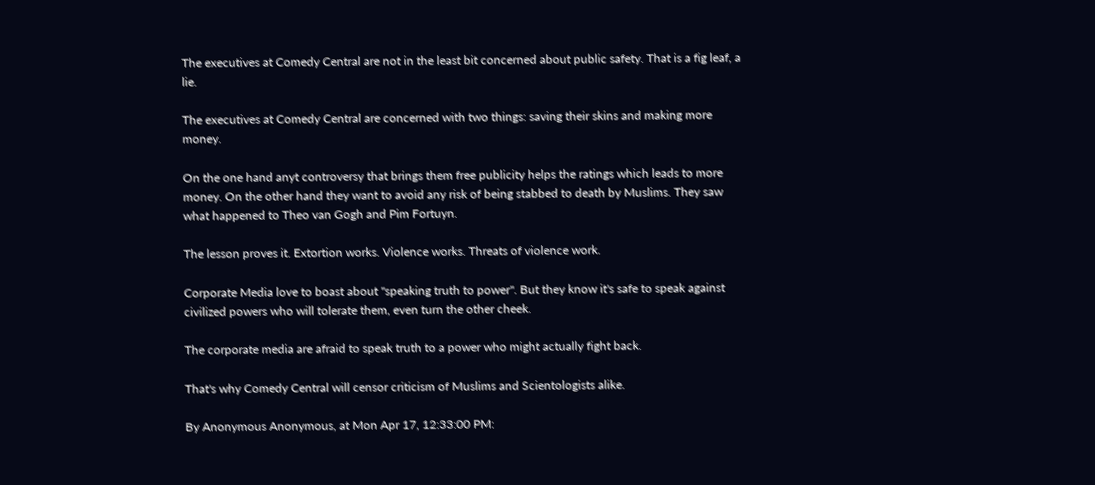The executives at Comedy Central are not in the least bit concerned about public safety. That is a fig leaf, a lie.

The executives at Comedy Central are concerned with two things: saving their skins and making more money.

On the one hand anyt controversy that brings them free publicity helps the ratings which leads to more money. On the other hand they want to avoid any risk of being stabbed to death by Muslims. They saw what happened to Theo van Gogh and Pim Fortuyn.

The lesson proves it. Extortion works. Violence works. Threats of violence work.

Corporate Media love to boast about ''speaking truth to power''. But they know it's safe to speak against civilized powers who will tolerate them, even turn the other cheek.

The corporate media are afraid to speak truth to a power who might actually fight back.

That's why Comedy Central will censor criticism of Muslims and Scientologists alike.

By Anonymous Anonymous, at Mon Apr 17, 12:33:00 PM: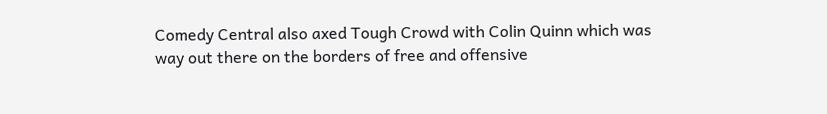Comedy Central also axed Tough Crowd with Colin Quinn which was way out there on the borders of free and offensive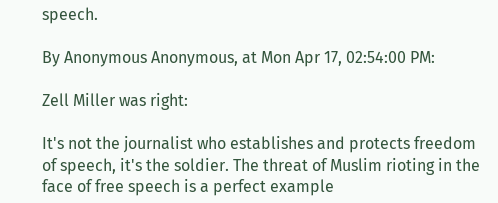speech.

By Anonymous Anonymous, at Mon Apr 17, 02:54:00 PM:

Zell Miller was right:

It's not the journalist who establishes and protects freedom of speech, it's the soldier. The threat of Muslim rioting in the face of free speech is a perfect example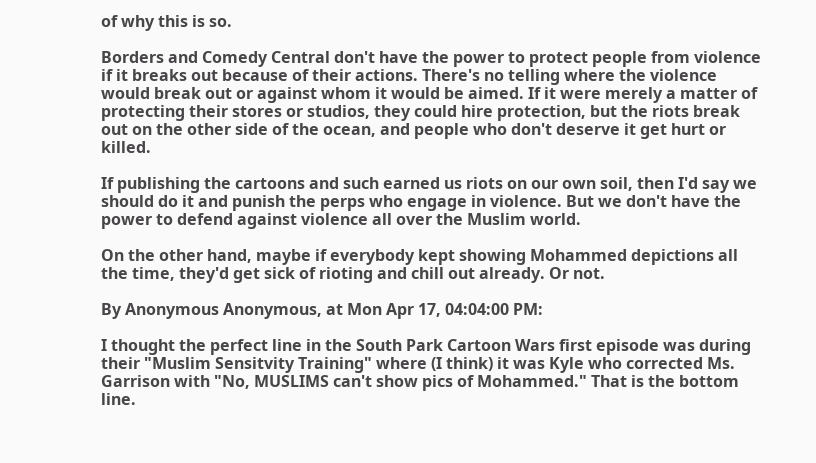of why this is so.

Borders and Comedy Central don't have the power to protect people from violence if it breaks out because of their actions. There's no telling where the violence would break out or against whom it would be aimed. If it were merely a matter of protecting their stores or studios, they could hire protection, but the riots break out on the other side of the ocean, and people who don't deserve it get hurt or killed.

If publishing the cartoons and such earned us riots on our own soil, then I'd say we should do it and punish the perps who engage in violence. But we don't have the power to defend against violence all over the Muslim world.

On the other hand, maybe if everybody kept showing Mohammed depictions all the time, they'd get sick of rioting and chill out already. Or not.

By Anonymous Anonymous, at Mon Apr 17, 04:04:00 PM:

I thought the perfect line in the South Park Cartoon Wars first episode was during their "Muslim Sensitvity Training" where (I think) it was Kyle who corrected Ms. Garrison with "No, MUSLIMS can't show pics of Mohammed." That is the bottom line.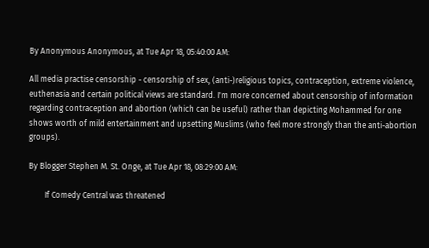By Anonymous Anonymous, at Tue Apr 18, 05:40:00 AM:

All media practise censorship - censorship of sex, (anti-)religious topics, contraception, extreme violence, euthenasia and certain political views are standard. I'm more concerned about censorship of information regarding contraception and abortion (which can be useful) rather than depicting Mohammed for one shows worth of mild entertainment and upsetting Muslims (who feel more strongly than the anti-abortion groups).

By Blogger Stephen M. St. Onge, at Tue Apr 18, 08:29:00 AM:

        If Comedy Central was threatened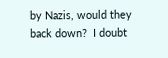by Nazis, would they back down?  I doubt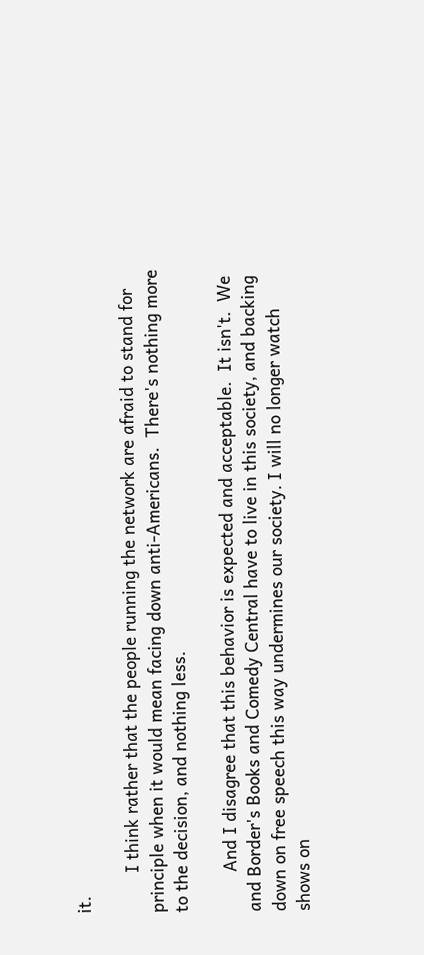it.

        I think rather that the people running the network are afraid to stand for principle when it would mean facing down anti-Americans.  There's nothing more to the decision, and nothing less.

        And I disagree that this behavior is expected and acceptable.  It isn't.  We and Border's Books and Comedy Central have to live in this society, and backing down on free speech this way undermines our society. I will no longer watch shows on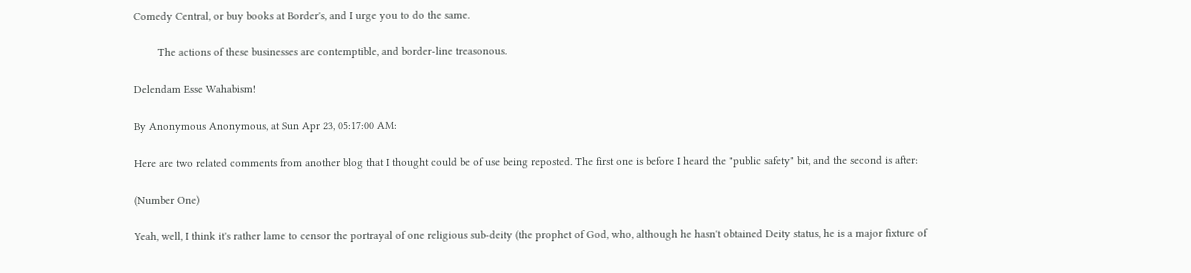Comedy Central, or buy books at Border's, and I urge you to do the same.

        The actions of these businesses are contemptible, and border-line treasonous.

Delendam Esse Wahabism!

By Anonymous Anonymous, at Sun Apr 23, 05:17:00 AM:

Here are two related comments from another blog that I thought could be of use being reposted. The first one is before I heard the "public safety" bit, and the second is after:

(Number One)

Yeah, well, I think it's rather lame to censor the portrayal of one religious sub-deity (the prophet of God, who, although he hasn't obtained Deity status, he is a major fixture of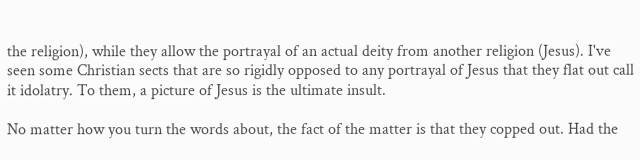the religion), while they allow the portrayal of an actual deity from another religion (Jesus). I've seen some Christian sects that are so rigidly opposed to any portrayal of Jesus that they flat out call it idolatry. To them, a picture of Jesus is the ultimate insult.

No matter how you turn the words about, the fact of the matter is that they copped out. Had the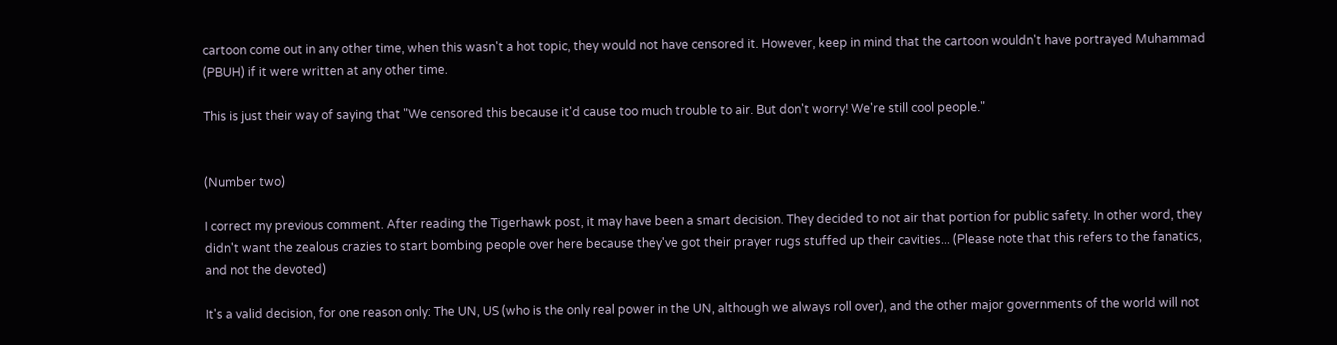cartoon come out in any other time, when this wasn't a hot topic, they would not have censored it. However, keep in mind that the cartoon wouldn't have portrayed Muhammad (PBUH) if it were written at any other time.

This is just their way of saying that "We censored this because it'd cause too much trouble to air. But don't worry! We're still cool people."


(Number two)

I correct my previous comment. After reading the Tigerhawk post, it may have been a smart decision. They decided to not air that portion for public safety. In other word, they didn't want the zealous crazies to start bombing people over here because they've got their prayer rugs stuffed up their cavities... (Please note that this refers to the fanatics, and not the devoted)

It's a valid decision, for one reason only: The UN, US (who is the only real power in the UN, although we always roll over), and the other major governments of the world will not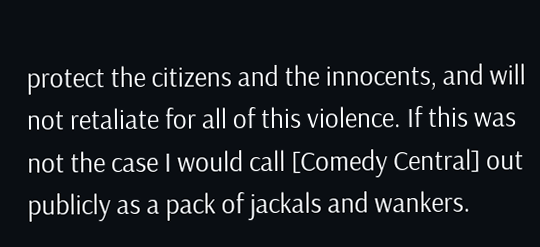protect the citizens and the innocents, and will not retaliate for all of this violence. If this was not the case I would call [Comedy Central] out publicly as a pack of jackals and wankers.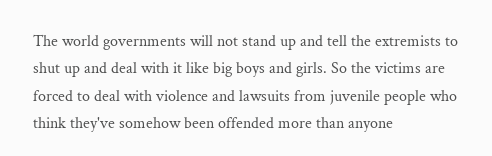The world governments will not stand up and tell the extremists to shut up and deal with it like big boys and girls. So the victims are forced to deal with violence and lawsuits from juvenile people who think they've somehow been offended more than anyone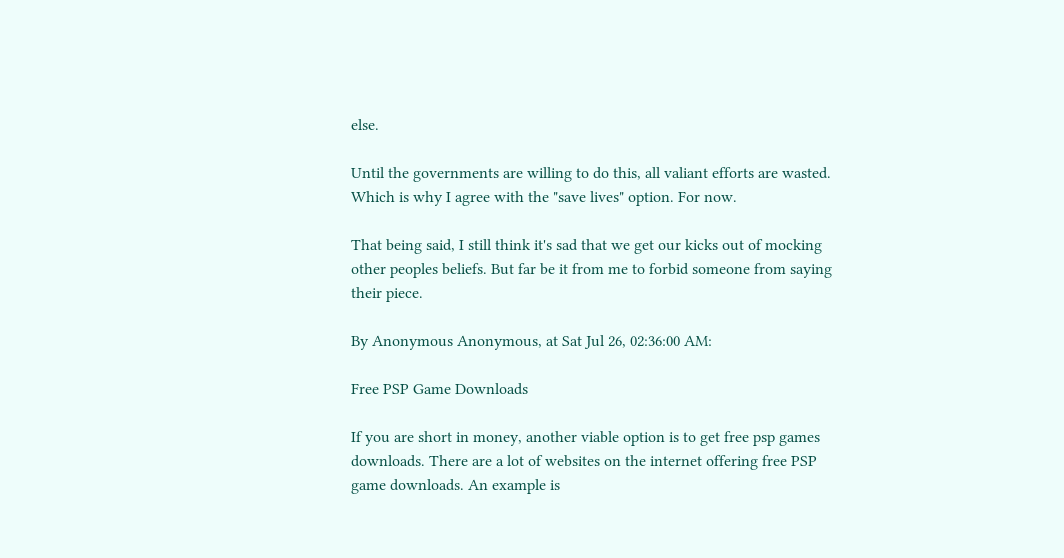else.

Until the governments are willing to do this, all valiant efforts are wasted. Which is why I agree with the "save lives" option. For now.

That being said, I still think it's sad that we get our kicks out of mocking other peoples beliefs. But far be it from me to forbid someone from saying their piece.

By Anonymous Anonymous, at Sat Jul 26, 02:36:00 AM:

Free PSP Game Downloads

If you are short in money, another viable option is to get free psp games downloads. There are a lot of websites on the internet offering free PSP game downloads. An example is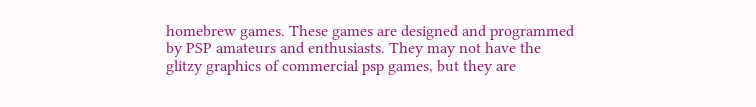homebrew games. These games are designed and programmed by PSP amateurs and enthusiasts. They may not have the glitzy graphics of commercial psp games, but they are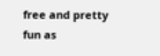free and pretty fun as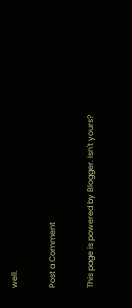well.

Post a Comment

This page is powered by Blogger. Isn't yours?